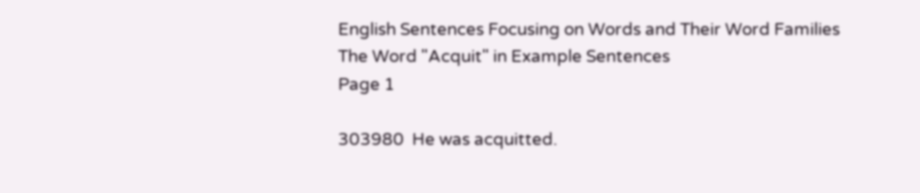English Sentences Focusing on Words and Their Word Families
The Word "Acquit" in Example Sentences
Page 1

303980  He was acquitted.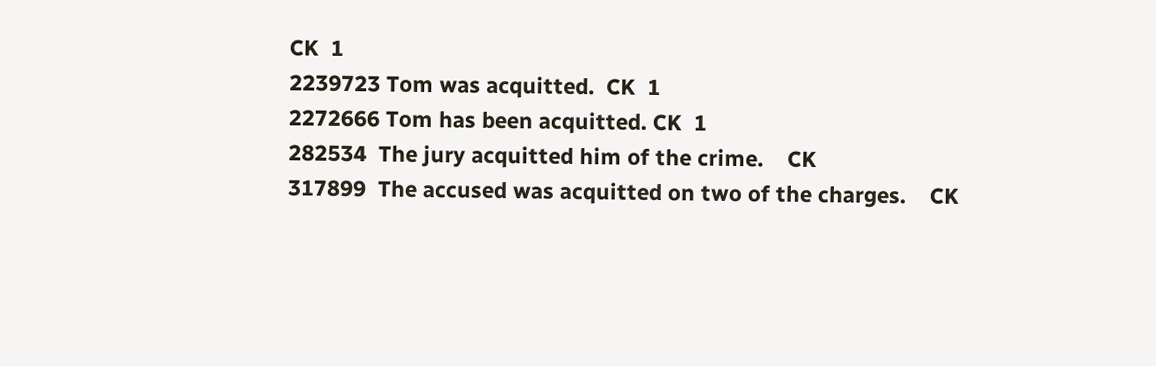CK  1
2239723 Tom was acquitted.  CK  1
2272666 Tom has been acquitted. CK  1
282534  The jury acquitted him of the crime.    CK
317899  The accused was acquitted on two of the charges.    CK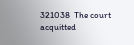321038  The court acquitted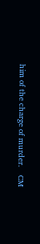him of the charge of murder.    CM